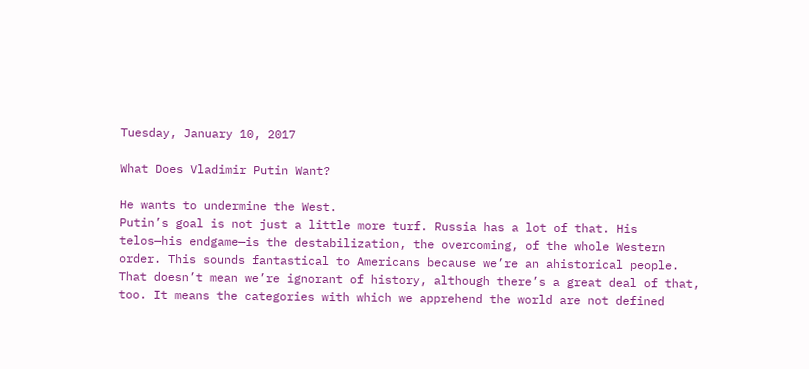Tuesday, January 10, 2017

What Does Vladimir Putin Want?

He wants to undermine the West.
Putin’s goal is not just a little more turf. Russia has a lot of that. His telos—his endgame—is the destabilization, the overcoming, of the whole Western order. This sounds fantastical to Americans because we’re an ahistorical people. That doesn’t mean we’re ignorant of history, although there’s a great deal of that, too. It means the categories with which we apprehend the world are not defined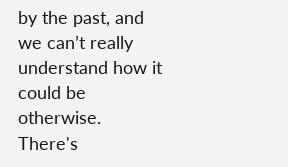by the past, and we can’t really understand how it could be otherwise.
There's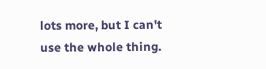lots more, but I can't use the whole thing.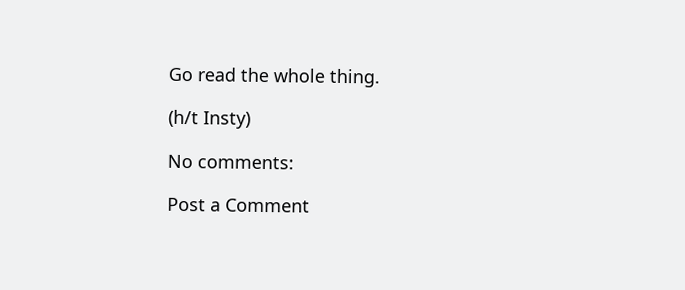Go read the whole thing.

(h/t Insty)

No comments:

Post a Comment